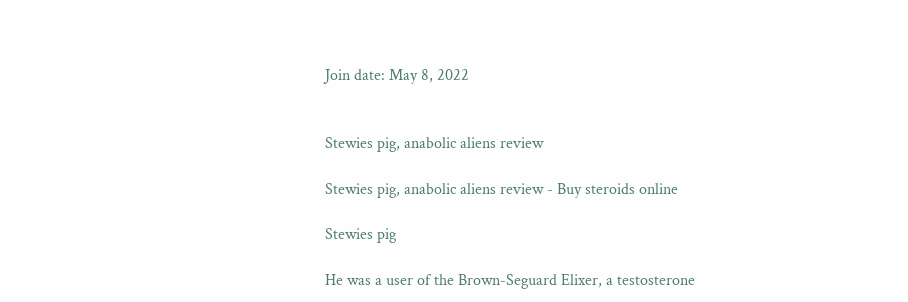Join date: May 8, 2022


Stewies pig, anabolic aliens review

Stewies pig, anabolic aliens review - Buy steroids online

Stewies pig

He was a user of the Brown-Seguard Elixer, a testosterone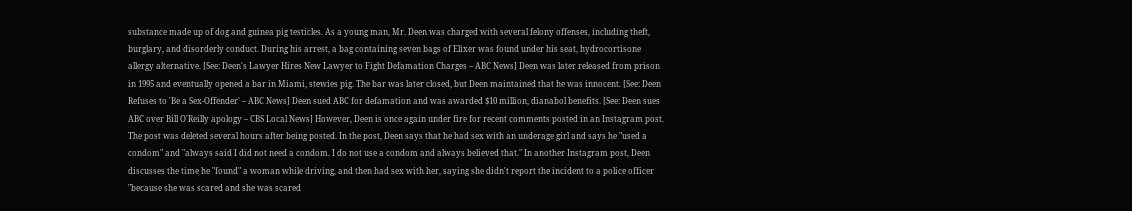substance made up of dog and guinea pig testicles. As a young man, Mr. Deen was charged with several felony offenses, including theft, burglary, and disorderly conduct. During his arrest, a bag containing seven bags of Elixer was found under his seat, hydrocortisone allergy alternative. [See: Deen's Lawyer Hires New Lawyer to Fight Defamation Charges – ABC News] Deen was later released from prison in 1995 and eventually opened a bar in Miami, stewies pig. The bar was later closed, but Deen maintained that he was innocent. [See: Deen Refuses to 'Be a Sex-Offender' – ABC News] Deen sued ABC for defamation and was awarded $10 million, dianabol benefits. [See: Deen sues ABC over Bill O'Reilly apology – CBS Local News] However, Deen is once again under fire for recent comments posted in an Instagram post. The post was deleted several hours after being posted. In the post, Deen says that he had sex with an underage girl and says he "used a condom" and "always said I did not need a condom. I do not use a condom and always believed that." In another Instagram post, Deen discusses the time he "found" a woman while driving, and then had sex with her, saying she didn't report the incident to a police officer "because she was scared and she was scared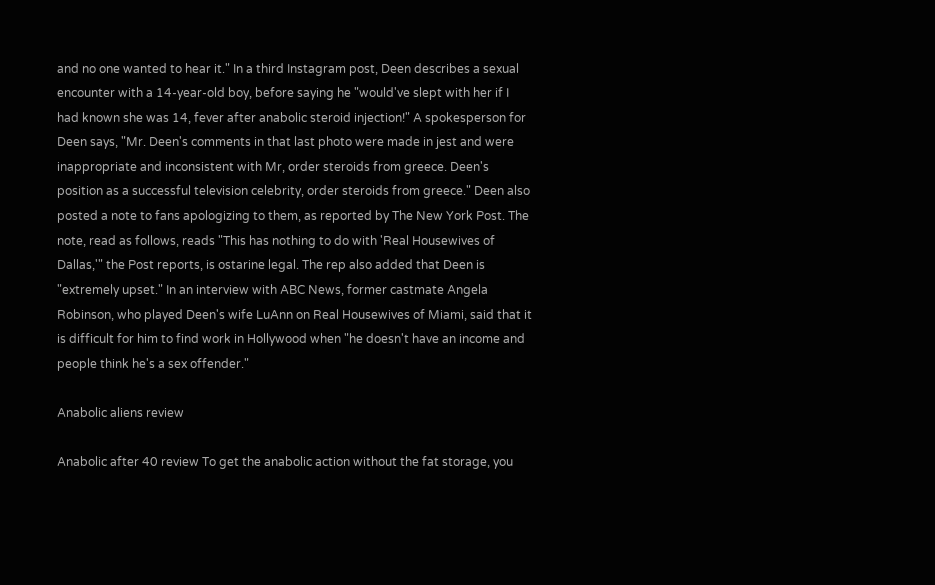and no one wanted to hear it." In a third Instagram post, Deen describes a sexual encounter with a 14-year-old boy, before saying he "would've slept with her if I had known she was 14, fever after anabolic steroid injection!" A spokesperson for Deen says, "Mr. Deen's comments in that last photo were made in jest and were inappropriate and inconsistent with Mr, order steroids from greece. Deen's position as a successful television celebrity, order steroids from greece." Deen also posted a note to fans apologizing to them, as reported by The New York Post. The note, read as follows, reads "This has nothing to do with 'Real Housewives of Dallas,'" the Post reports, is ostarine legal. The rep also added that Deen is "extremely upset." In an interview with ABC News, former castmate Angela Robinson, who played Deen's wife LuAnn on Real Housewives of Miami, said that it is difficult for him to find work in Hollywood when "he doesn't have an income and people think he's a sex offender."

Anabolic aliens review

Anabolic after 40 review To get the anabolic action without the fat storage, you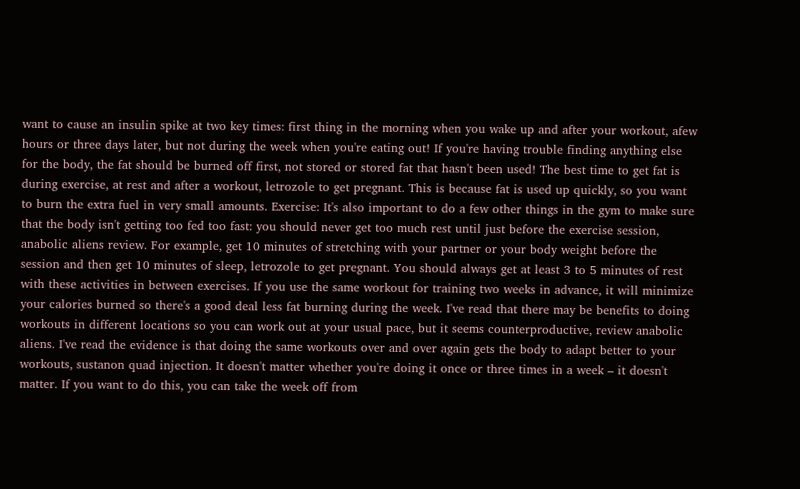want to cause an insulin spike at two key times: first thing in the morning when you wake up and after your workout, afew hours or three days later, but not during the week when you're eating out! If you're having trouble finding anything else for the body, the fat should be burned off first, not stored or stored fat that hasn't been used! The best time to get fat is during exercise, at rest and after a workout, letrozole to get pregnant. This is because fat is used up quickly, so you want to burn the extra fuel in very small amounts. Exercise: It's also important to do a few other things in the gym to make sure that the body isn't getting too fed too fast: you should never get too much rest until just before the exercise session, anabolic aliens review. For example, get 10 minutes of stretching with your partner or your body weight before the session and then get 10 minutes of sleep, letrozole to get pregnant. You should always get at least 3 to 5 minutes of rest with these activities in between exercises. If you use the same workout for training two weeks in advance, it will minimize your calories burned so there's a good deal less fat burning during the week. I've read that there may be benefits to doing workouts in different locations so you can work out at your usual pace, but it seems counterproductive, review anabolic aliens. I've read the evidence is that doing the same workouts over and over again gets the body to adapt better to your workouts, sustanon quad injection. It doesn't matter whether you're doing it once or three times in a week – it doesn't matter. If you want to do this, you can take the week off from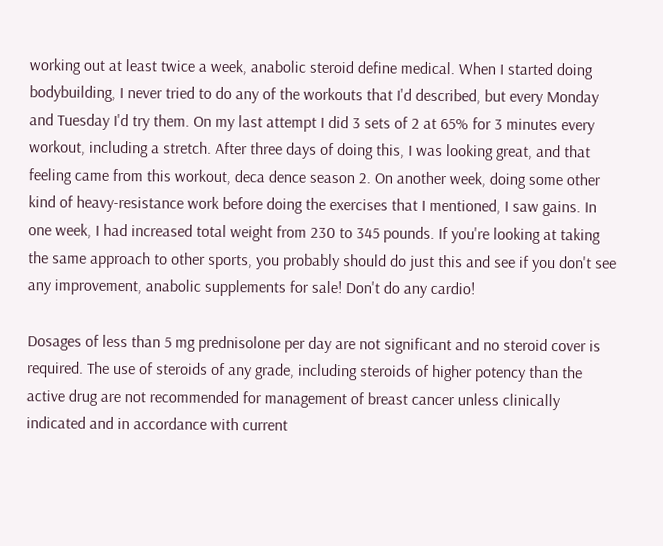working out at least twice a week, anabolic steroid define medical. When I started doing bodybuilding, I never tried to do any of the workouts that I'd described, but every Monday and Tuesday I'd try them. On my last attempt I did 3 sets of 2 at 65% for 3 minutes every workout, including a stretch. After three days of doing this, I was looking great, and that feeling came from this workout, deca dence season 2. On another week, doing some other kind of heavy-resistance work before doing the exercises that I mentioned, I saw gains. In one week, I had increased total weight from 230 to 345 pounds. If you're looking at taking the same approach to other sports, you probably should do just this and see if you don't see any improvement, anabolic supplements for sale! Don't do any cardio!

Dosages of less than 5 mg prednisolone per day are not significant and no steroid cover is required. The use of steroids of any grade, including steroids of higher potency than the active drug are not recommended for management of breast cancer unless clinically indicated and in accordance with current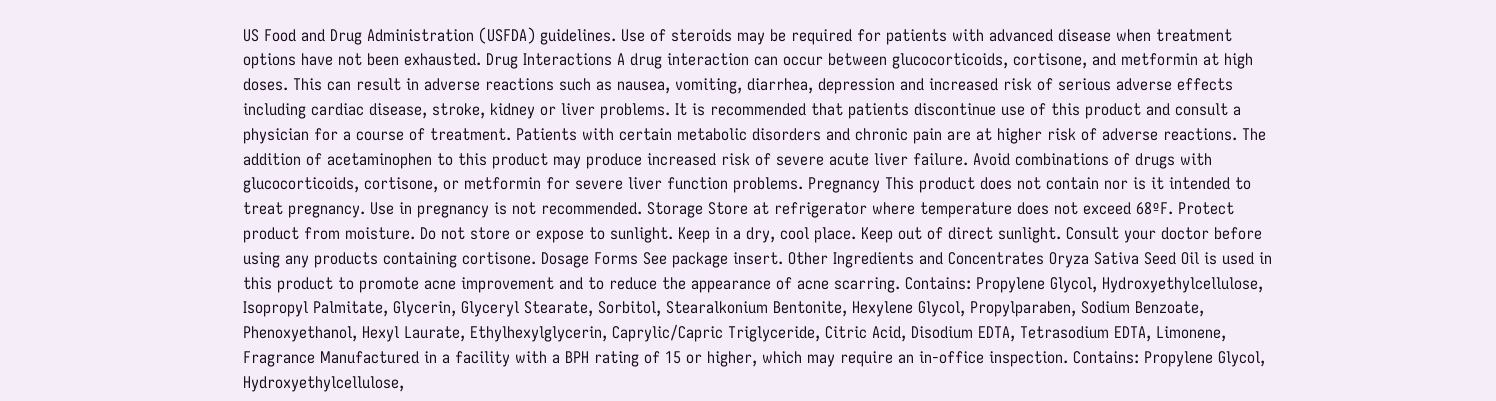US Food and Drug Administration (USFDA) guidelines. Use of steroids may be required for patients with advanced disease when treatment options have not been exhausted. Drug Interactions A drug interaction can occur between glucocorticoids, cortisone, and metformin at high doses. This can result in adverse reactions such as nausea, vomiting, diarrhea, depression and increased risk of serious adverse effects including cardiac disease, stroke, kidney or liver problems. It is recommended that patients discontinue use of this product and consult a physician for a course of treatment. Patients with certain metabolic disorders and chronic pain are at higher risk of adverse reactions. The addition of acetaminophen to this product may produce increased risk of severe acute liver failure. Avoid combinations of drugs with glucocorticoids, cortisone, or metformin for severe liver function problems. Pregnancy This product does not contain nor is it intended to treat pregnancy. Use in pregnancy is not recommended. Storage Store at refrigerator where temperature does not exceed 68ºF. Protect product from moisture. Do not store or expose to sunlight. Keep in a dry, cool place. Keep out of direct sunlight. Consult your doctor before using any products containing cortisone. Dosage Forms See package insert. Other Ingredients and Concentrates Oryza Sativa Seed Oil is used in this product to promote acne improvement and to reduce the appearance of acne scarring. Contains: Propylene Glycol, Hydroxyethylcellulose, Isopropyl Palmitate, Glycerin, Glyceryl Stearate, Sorbitol, Stearalkonium Bentonite, Hexylene Glycol, Propylparaben, Sodium Benzoate, Phenoxyethanol, Hexyl Laurate, Ethylhexylglycerin, Caprylic/Capric Triglyceride, Citric Acid, Disodium EDTA, Tetrasodium EDTA, Limonene, Fragrance Manufactured in a facility with a BPH rating of 15 or higher, which may require an in-office inspection. Contains: Propylene Glycol, Hydroxyethylcellulose,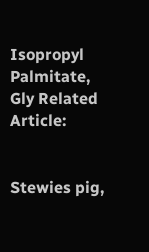Isopropyl Palmitate, Gly Related Article:


Stewies pig,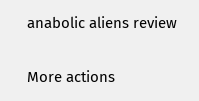anabolic aliens review

More actions